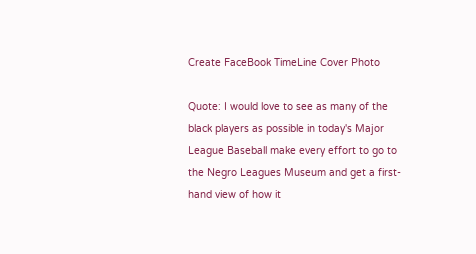Create FaceBook TimeLine Cover Photo

Quote: I would love to see as many of the black players as possible in today's Major League Baseball make every effort to go to the Negro Leagues Museum and get a first-hand view of how it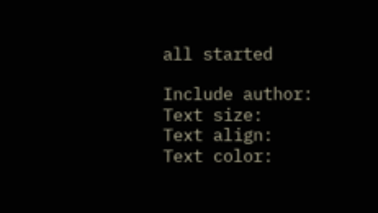all started

Include author:
Text size:
Text align:
Text color: